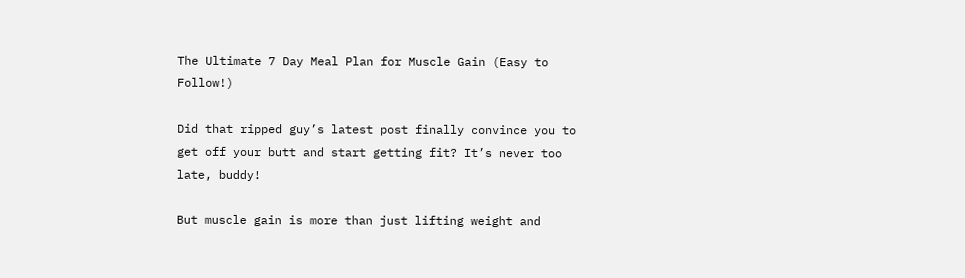The Ultimate 7 Day Meal Plan for Muscle Gain (Easy to Follow!)

Did that ripped guy’s latest post finally convince you to get off your butt and start getting fit? It’s never too late, buddy!

But muscle gain is more than just lifting weight and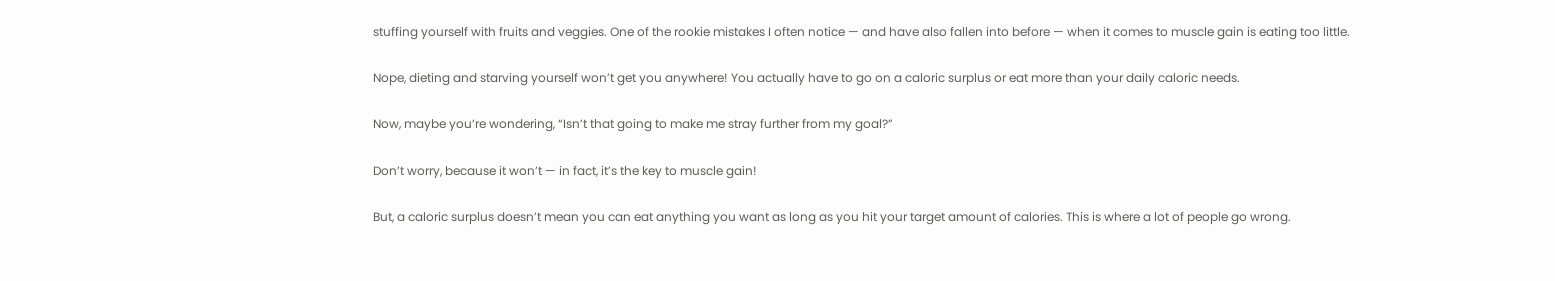stuffing yourself with fruits and veggies. One of the rookie mistakes I often notice — and have also fallen into before — when it comes to muscle gain is eating too little.

Nope, dieting and starving yourself won’t get you anywhere! You actually have to go on a caloric surplus or eat more than your daily caloric needs.

Now, maybe you’re wondering, “Isn’t that going to make me stray further from my goal?”

Don’t worry, because it won’t — in fact, it’s the key to muscle gain!

But, a caloric surplus doesn’t mean you can eat anything you want as long as you hit your target amount of calories. This is where a lot of people go wrong.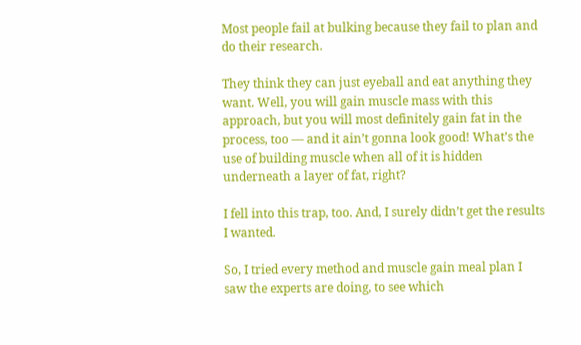Most people fail at bulking because they fail to plan and do their research.

They think they can just eyeball and eat anything they want. Well, you will gain muscle mass with this approach, but you will most definitely gain fat in the process, too — and it ain’t gonna look good! What’s the use of building muscle when all of it is hidden underneath a layer of fat, right?

I fell into this trap, too. And, I surely didn’t get the results I wanted.

So, I tried every method and muscle gain meal plan I saw the experts are doing, to see which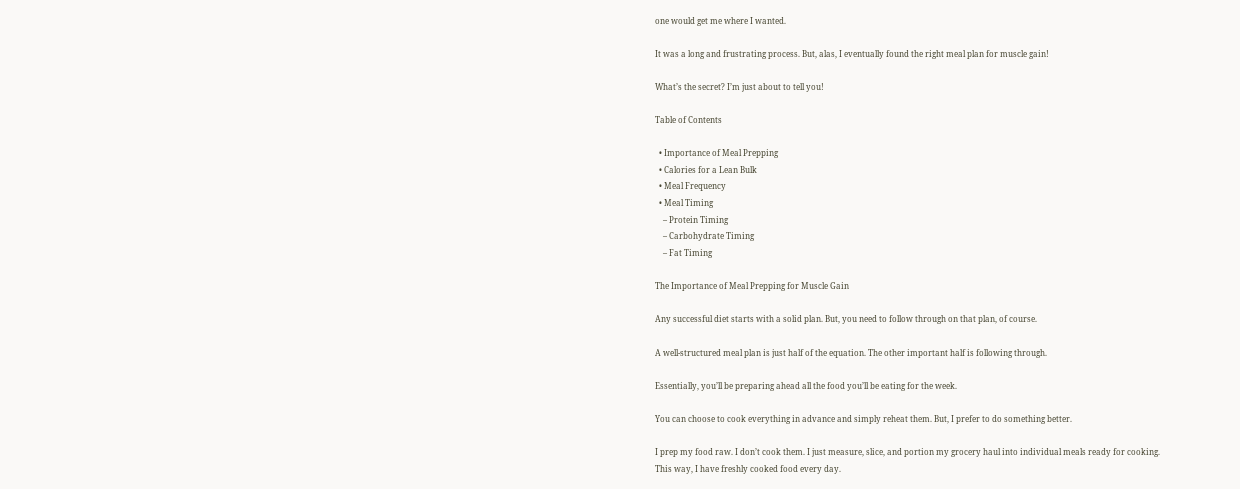one would get me where I wanted.

It was a long and frustrating process. But, alas, I eventually found the right meal plan for muscle gain!

What’s the secret? I’m just about to tell you!

Table of Contents

  • Importance of Meal Prepping
  • Calories for a Lean Bulk
  • Meal Frequency
  • Meal Timing
    – Protein Timing
    – Carbohydrate Timing
    – Fat Timing

The Importance of Meal Prepping for Muscle Gain

Any successful diet starts with a solid plan. But, you need to follow through on that plan, of course.

A well-structured meal plan is just half of the equation. The other important half is following through.

Essentially, you’ll be preparing ahead all the food you’ll be eating for the week.

You can choose to cook everything in advance and simply reheat them. But, I prefer to do something better.

I prep my food raw. I don’t cook them. I just measure, slice, and portion my grocery haul into individual meals ready for cooking. This way, I have freshly cooked food every day.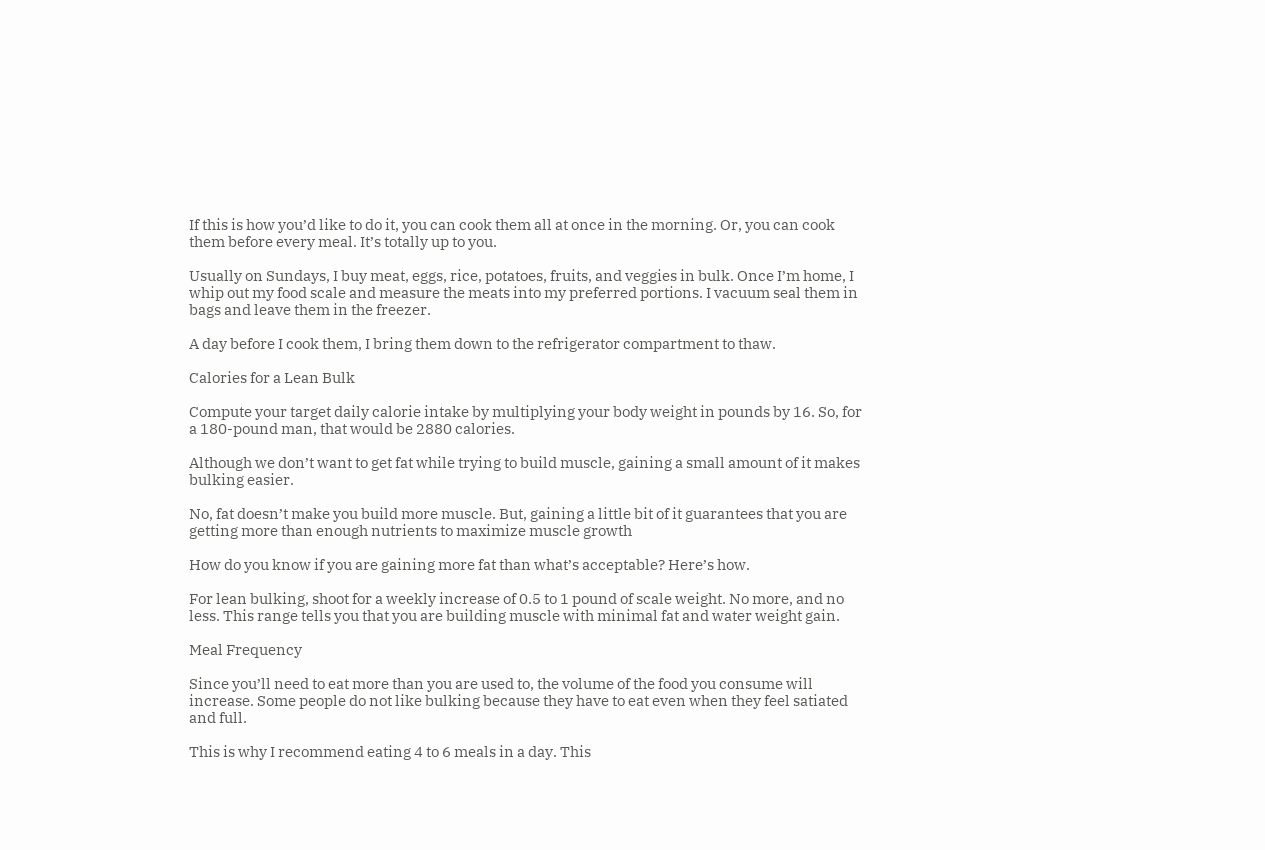If this is how you’d like to do it, you can cook them all at once in the morning. Or, you can cook them before every meal. It’s totally up to you.

Usually on Sundays, I buy meat, eggs, rice, potatoes, fruits, and veggies in bulk. Once I’m home, I whip out my food scale and measure the meats into my preferred portions. I vacuum seal them in bags and leave them in the freezer.

A day before I cook them, I bring them down to the refrigerator compartment to thaw.

Calories for a Lean Bulk

Compute your target daily calorie intake by multiplying your body weight in pounds by 16. So, for a 180-pound man, that would be 2880 calories.

Although we don’t want to get fat while trying to build muscle, gaining a small amount of it makes bulking easier.

No, fat doesn’t make you build more muscle. But, gaining a little bit of it guarantees that you are getting more than enough nutrients to maximize muscle growth

How do you know if you are gaining more fat than what’s acceptable? Here’s how.

For lean bulking, shoot for a weekly increase of 0.5 to 1 pound of scale weight. No more, and no less. This range tells you that you are building muscle with minimal fat and water weight gain.

Meal Frequency

Since you’ll need to eat more than you are used to, the volume of the food you consume will increase. Some people do not like bulking because they have to eat even when they feel satiated and full.

This is why I recommend eating 4 to 6 meals in a day. This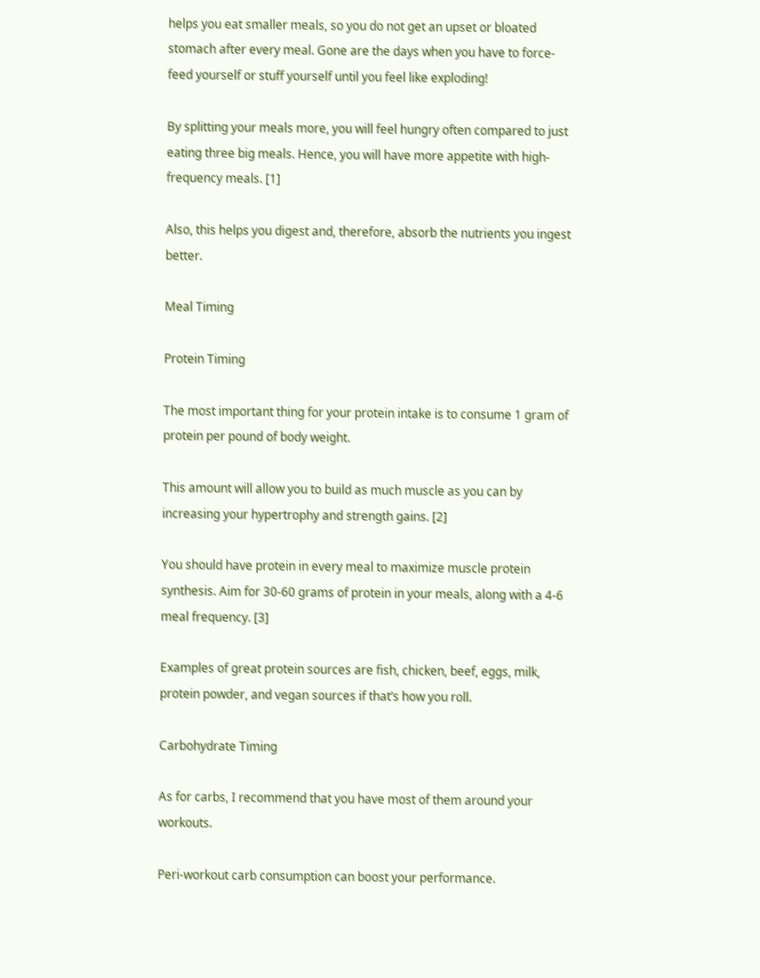helps you eat smaller meals, so you do not get an upset or bloated stomach after every meal. Gone are the days when you have to force-feed yourself or stuff yourself until you feel like exploding!

By splitting your meals more, you will feel hungry often compared to just eating three big meals. Hence, you will have more appetite with high-frequency meals. [1]

Also, this helps you digest and, therefore, absorb the nutrients you ingest better.

Meal Timing

Protein Timing

The most important thing for your protein intake is to consume 1 gram of protein per pound of body weight.

This amount will allow you to build as much muscle as you can by increasing your hypertrophy and strength gains. [2]

You should have protein in every meal to maximize muscle protein synthesis. Aim for 30-60 grams of protein in your meals, along with a 4-6 meal frequency. [3]

Examples of great protein sources are fish, chicken, beef, eggs, milk, protein powder, and vegan sources if that’s how you roll.

Carbohydrate Timing

As for carbs, I recommend that you have most of them around your workouts.

Peri-workout carb consumption can boost your performance.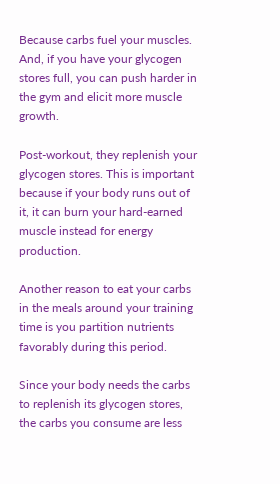Because carbs fuel your muscles. And, if you have your glycogen stores full, you can push harder in the gym and elicit more muscle growth.

Post-workout, they replenish your glycogen stores. This is important because if your body runs out of it, it can burn your hard-earned muscle instead for energy production.

Another reason to eat your carbs in the meals around your training time is you partition nutrients favorably during this period.

Since your body needs the carbs to replenish its glycogen stores, the carbs you consume are less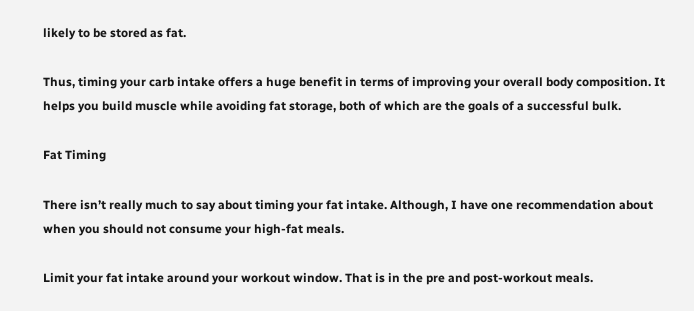likely to be stored as fat.

Thus, timing your carb intake offers a huge benefit in terms of improving your overall body composition. It helps you build muscle while avoiding fat storage, both of which are the goals of a successful bulk.

Fat Timing

There isn’t really much to say about timing your fat intake. Although, I have one recommendation about when you should not consume your high-fat meals.

Limit your fat intake around your workout window. That is in the pre and post-workout meals.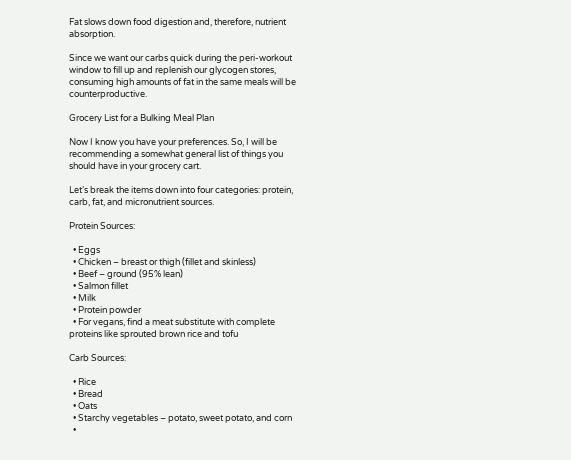Fat slows down food digestion and, therefore, nutrient absorption.

Since we want our carbs quick during the peri-workout window to fill up and replenish our glycogen stores, consuming high amounts of fat in the same meals will be counterproductive.

Grocery List for a Bulking Meal Plan

Now I know you have your preferences. So, I will be recommending a somewhat general list of things you should have in your grocery cart.

Let’s break the items down into four categories: protein, carb, fat, and micronutrient sources.

Protein Sources:

  • Eggs
  • Chicken – breast or thigh (fillet and skinless)
  • Beef – ground (95% lean)
  • Salmon fillet
  • Milk
  • Protein powder
  • For vegans, find a meat substitute with complete proteins like sprouted brown rice and tofu

Carb Sources:

  • Rice
  • Bread
  • Oats
  • Starchy vegetables – potato, sweet potato, and corn
  •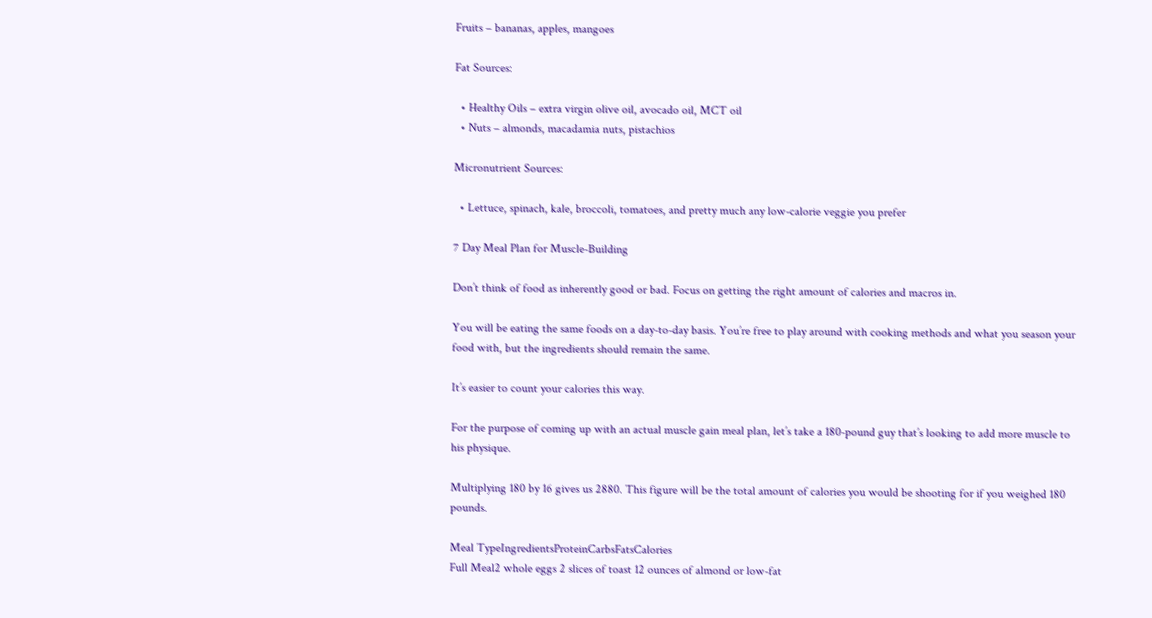Fruits – bananas, apples, mangoes

Fat Sources:

  • Healthy Oils – extra virgin olive oil, avocado oil, MCT oil
  • Nuts – almonds, macadamia nuts, pistachios

Micronutrient Sources:

  • Lettuce, spinach, kale, broccoli, tomatoes, and pretty much any low-calorie veggie you prefer

7 Day Meal Plan for Muscle-Building

Don’t think of food as inherently good or bad. Focus on getting the right amount of calories and macros in.

You will be eating the same foods on a day-to-day basis. You’re free to play around with cooking methods and what you season your food with, but the ingredients should remain the same.

It’s easier to count your calories this way.

For the purpose of coming up with an actual muscle gain meal plan, let’s take a 180-pound guy that’s looking to add more muscle to his physique.

Multiplying 180 by 16 gives us 2880. This figure will be the total amount of calories you would be shooting for if you weighed 180 pounds.

Meal TypeIngredientsProteinCarbsFatsCalories
Full Meal2 whole eggs 2 slices of toast 12 ounces of almond or low-fat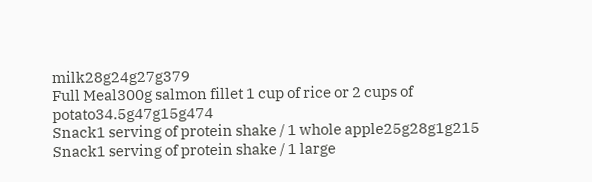milk28g24g27g379
Full Meal300g salmon fillet 1 cup of rice or 2 cups of potato34.5g47g15g474
Snack1 serving of protein shake / 1 whole apple25g28g1g215
Snack1 serving of protein shake / 1 large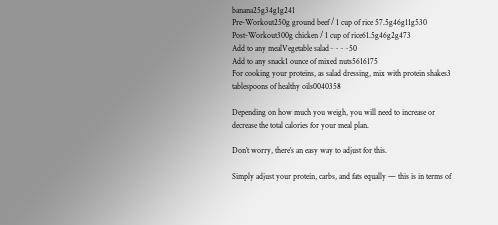banana25g34g1g241
Pre-Workout250g ground beef / 1 cup of rice 57.5g46g11g530
Post-Workout300g chicken / 1 cup of rice61.5g46g2g473
Add to any mealVegetable salad~~~~50
Add to any snack1 ounce of mixed nuts5616175
For cooking your proteins, as salad dressing, mix with protein shakes3 tablespoons of healthy oils0040358

Depending on how much you weigh, you will need to increase or decrease the total calories for your meal plan.

Don’t worry, there’s an easy way to adjust for this.

Simply adjust your protein, carbs, and fats equally — this is in terms of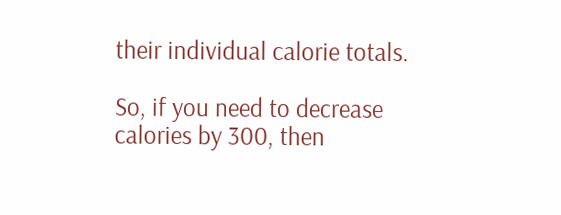their individual calorie totals.

So, if you need to decrease calories by 300, then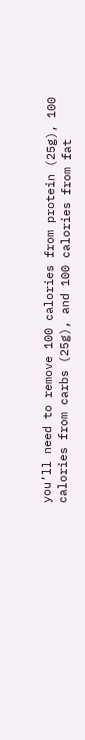you’ll need to remove 100 calories from protein (25g), 100 calories from carbs (25g), and 100 calories from fat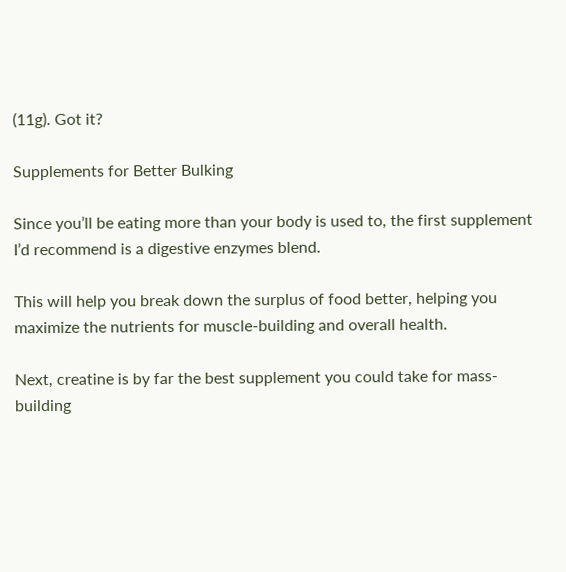(11g). Got it?

Supplements for Better Bulking

Since you’ll be eating more than your body is used to, the first supplement I’d recommend is a digestive enzymes blend.

This will help you break down the surplus of food better, helping you maximize the nutrients for muscle-building and overall health.

Next, creatine is by far the best supplement you could take for mass-building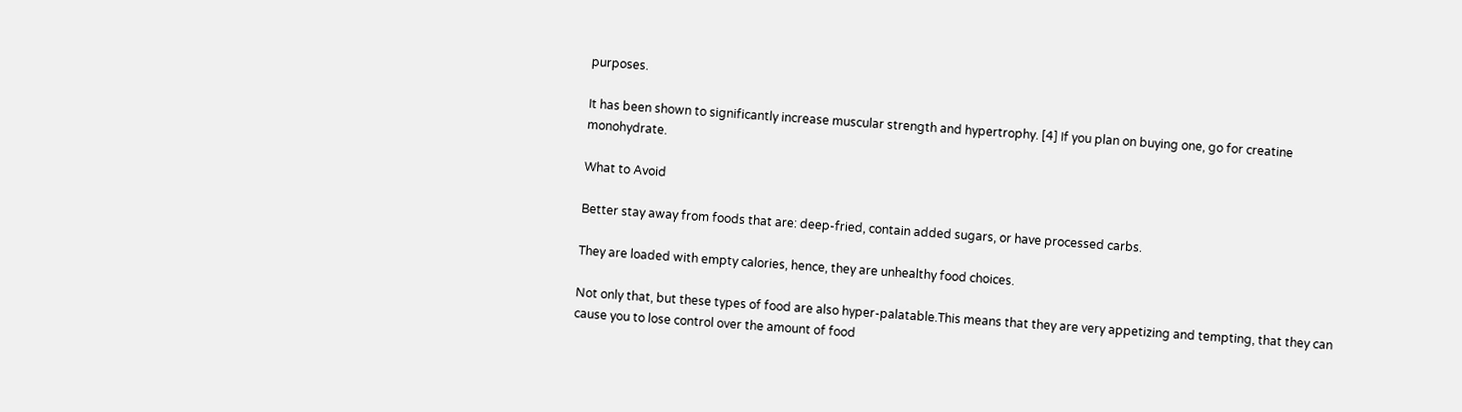purposes.

It has been shown to significantly increase muscular strength and hypertrophy. [4] If you plan on buying one, go for creatine monohydrate.

What to Avoid

Better stay away from foods that are: deep-fried, contain added sugars, or have processed carbs.

They are loaded with empty calories, hence, they are unhealthy food choices.

Not only that, but these types of food are also hyper-palatable.This means that they are very appetizing and tempting, that they can cause you to lose control over the amount of food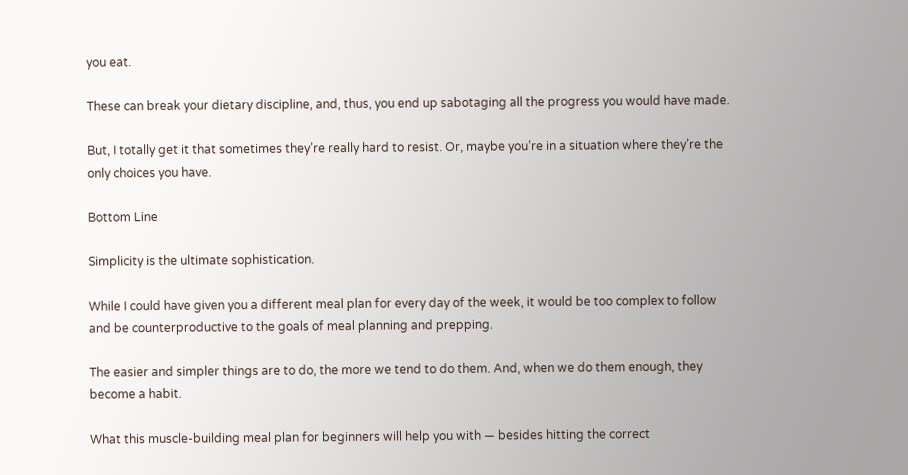you eat.

These can break your dietary discipline, and, thus, you end up sabotaging all the progress you would have made.

But, I totally get it that sometimes they’re really hard to resist. Or, maybe you’re in a situation where they’re the only choices you have.

Bottom Line

Simplicity is the ultimate sophistication.

While I could have given you a different meal plan for every day of the week, it would be too complex to follow and be counterproductive to the goals of meal planning and prepping.

The easier and simpler things are to do, the more we tend to do them. And, when we do them enough, they become a habit.

What this muscle-building meal plan for beginners will help you with — besides hitting the correct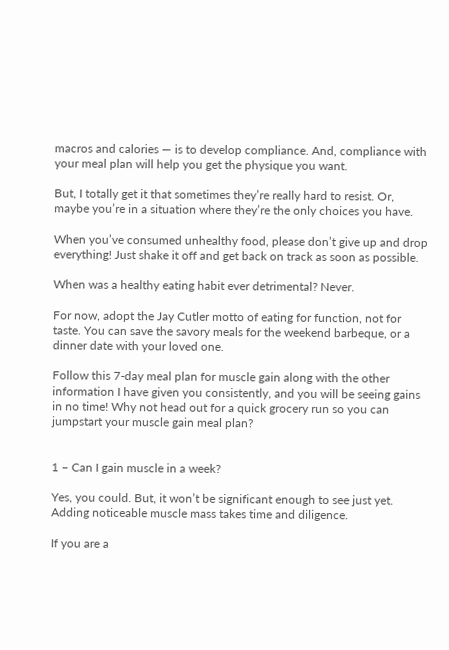macros and calories — is to develop compliance. And, compliance with your meal plan will help you get the physique you want.

But, I totally get it that sometimes they’re really hard to resist. Or, maybe you’re in a situation where they’re the only choices you have.

When you’ve consumed unhealthy food, please don’t give up and drop everything! Just shake it off and get back on track as soon as possible.

When was a healthy eating habit ever detrimental? Never.

For now, adopt the Jay Cutler motto of eating for function, not for taste. You can save the savory meals for the weekend barbeque, or a dinner date with your loved one.

Follow this 7-day meal plan for muscle gain along with the other information I have given you consistently, and you will be seeing gains in no time! Why not head out for a quick grocery run so you can jumpstart your muscle gain meal plan?


1 – Can I gain muscle in a week?

Yes, you could. But, it won’t be significant enough to see just yet. Adding noticeable muscle mass takes time and diligence.

If you are a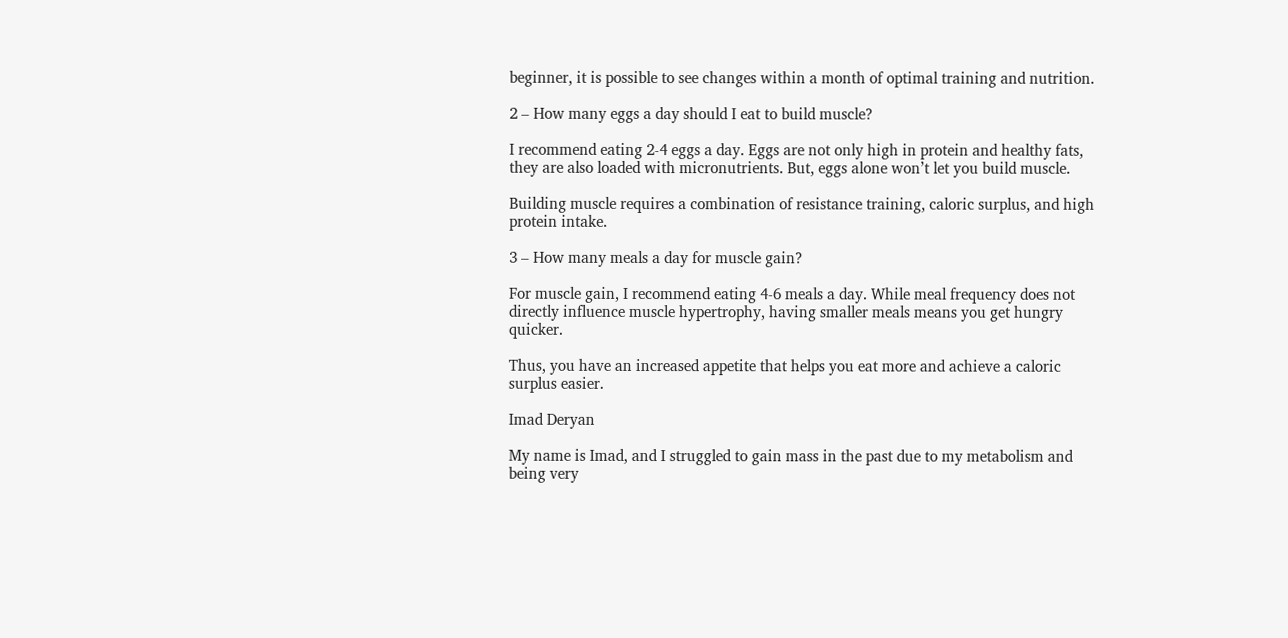beginner, it is possible to see changes within a month of optimal training and nutrition.

2 – How many eggs a day should I eat to build muscle?

I recommend eating 2-4 eggs a day. Eggs are not only high in protein and healthy fats, they are also loaded with micronutrients. But, eggs alone won’t let you build muscle.

Building muscle requires a combination of resistance training, caloric surplus, and high protein intake.

3 – How many meals a day for muscle gain?

For muscle gain, I recommend eating 4-6 meals a day. While meal frequency does not directly influence muscle hypertrophy, having smaller meals means you get hungry quicker.

Thus, you have an increased appetite that helps you eat more and achieve a caloric surplus easier.

Imad Deryan

My name is Imad, and I struggled to gain mass in the past due to my metabolism and being very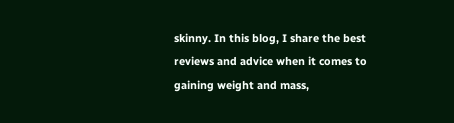skinny. In this blog, I share the best reviews and advice when it comes to gaining weight and mass,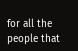for all the people that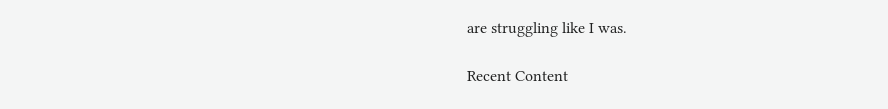are struggling like I was.

Recent Content